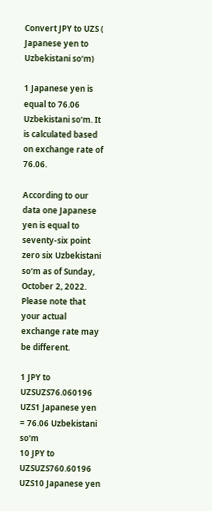Convert JPY to UZS ( Japanese yen to Uzbekistani soʻm)

1 Japanese yen is equal to 76.06 Uzbekistani soʻm. It is calculated based on exchange rate of 76.06.

According to our data one Japanese yen is equal to seventy-six point zero six Uzbekistani soʻm as of Sunday, October 2, 2022. Please note that your actual exchange rate may be different.

1 JPY to UZSUZS76.060196 UZS1 Japanese yen = 76.06 Uzbekistani soʻm
10 JPY to UZSUZS760.60196 UZS10 Japanese yen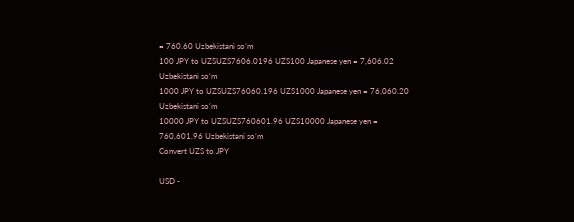= 760.60 Uzbekistani soʻm
100 JPY to UZSUZS7606.0196 UZS100 Japanese yen = 7,606.02 Uzbekistani soʻm
1000 JPY to UZSUZS76060.196 UZS1000 Japanese yen = 76,060.20 Uzbekistani soʻm
10000 JPY to UZSUZS760601.96 UZS10000 Japanese yen = 760,601.96 Uzbekistani soʻm
Convert UZS to JPY

USD -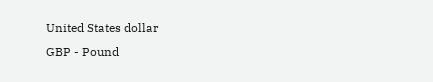United States dollar
GBP - Pound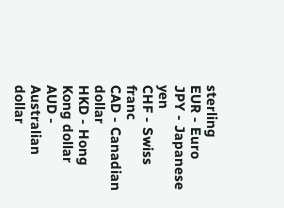sterling
EUR - Euro
JPY - Japanese yen
CHF - Swiss franc
CAD - Canadian dollar
HKD - Hong Kong dollar
AUD - Australian dollar